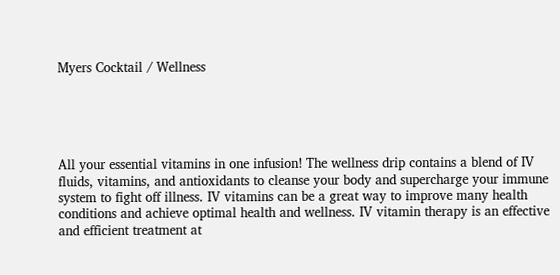Myers Cocktail / Wellness





All your essential vitamins in one infusion! The wellness drip contains a blend of IV fluids, vitamins, and antioxidants to cleanse your body and supercharge your immune system to fight off illness. IV vitamins can be a great way to improve many health conditions and achieve optimal health and wellness. IV vitamin therapy is an effective and efficient treatment at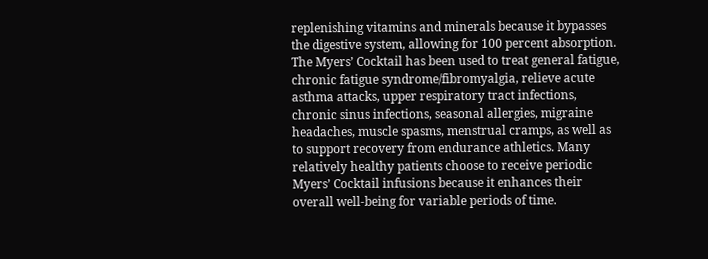replenishing vitamins and minerals because it bypasses the digestive system, allowing for 100 percent absorption. The Myers’ Cocktail has been used to treat general fatigue, chronic fatigue syndrome/fibromyalgia, relieve acute asthma attacks, upper respiratory tract infections, chronic sinus infections, seasonal allergies, migraine headaches, muscle spasms, menstrual cramps, as well as to support recovery from endurance athletics. Many relatively healthy patients choose to receive periodic Myers’ Cocktail infusions because it enhances their overall well-being for variable periods of time.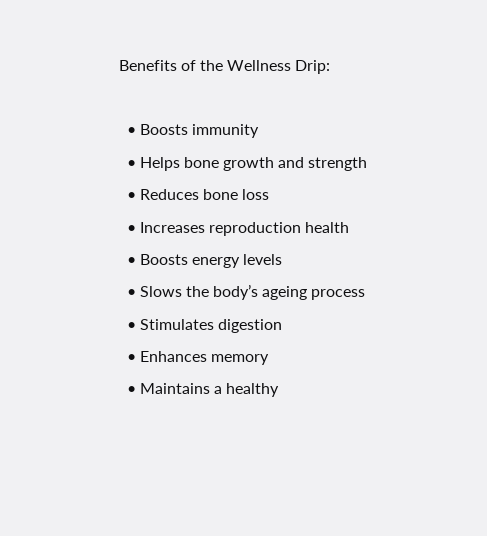Benefits of the Wellness Drip:

  • Boosts immunity
  • Helps bone growth and strength
  • Reduces bone loss
  • Increases reproduction health
  • Boosts energy levels
  • Slows the body’s ageing process
  • Stimulates digestion
  • Enhances memory
  • Maintains a healthy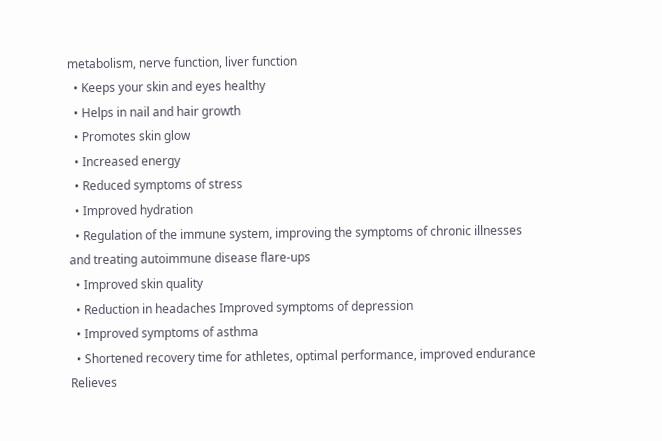metabolism, nerve function, liver function
  • Keeps your skin and eyes healthy
  • Helps in nail and hair growth
  • Promotes skin glow
  • Increased energy
  • Reduced symptoms of stress
  • Improved hydration
  • Regulation of the immune system, improving the symptoms of chronic illnesses and treating autoimmune disease flare-ups
  • Improved skin quality
  • Reduction in headaches Improved symptoms of depression
  • Improved symptoms of asthma
  • Shortened recovery time for athletes, optimal performance, improved endurance Relieves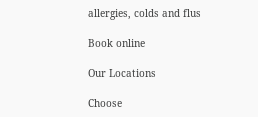allergies, colds and flus

Book online

Our Locations

Choose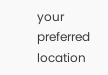your preferred location